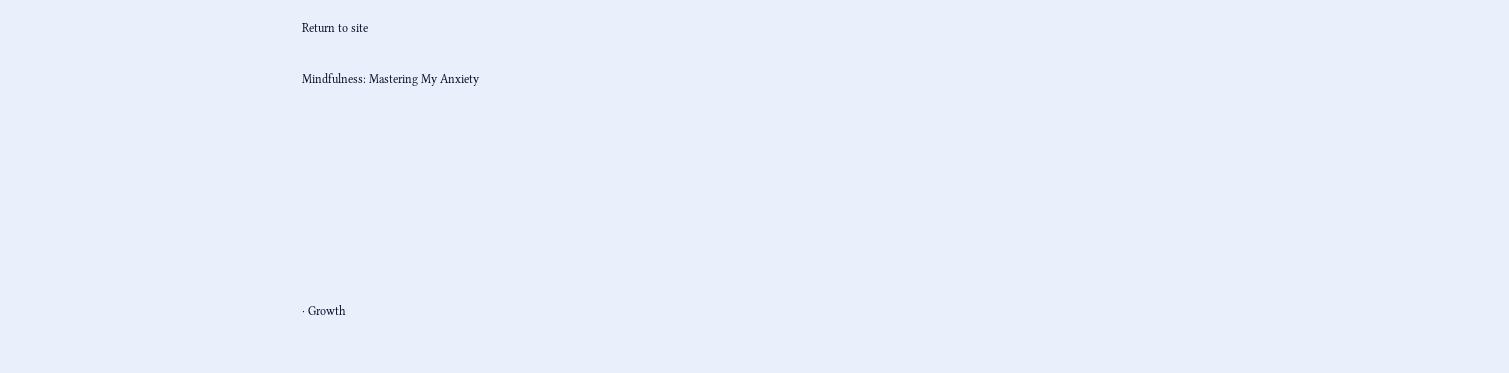Return to site

Mindfulness: Mastering My Anxiety








· Growth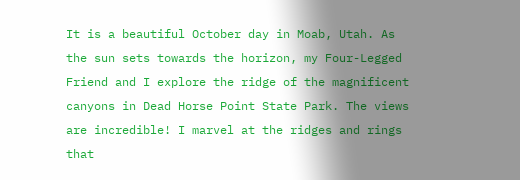It is a beautiful October day in Moab, Utah. As the sun sets towards the horizon, my Four-Legged Friend and I explore the ridge of the magnificent canyons in Dead Horse Point State Park. The views are incredible! I marvel at the ridges and rings that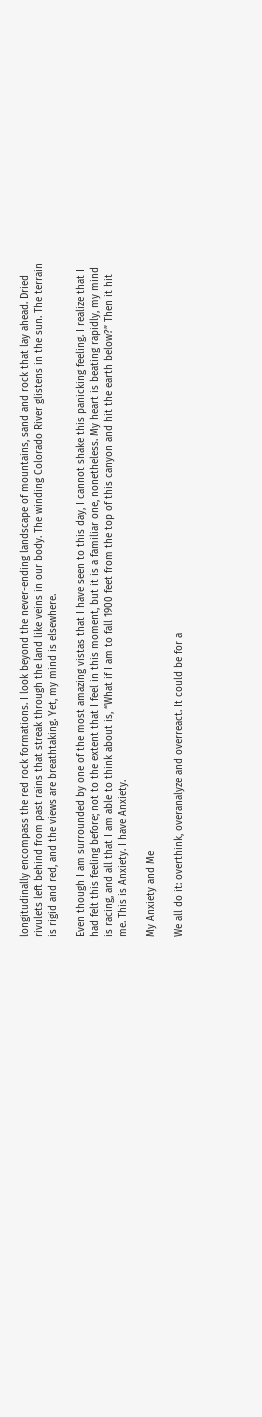longitudinally encompass the red rock formations. I look beyond the never-ending landscape of mountains, sand and rock that lay ahead. Dried rivulets left behind from past rains that streak through the land like veins in our body. The winding Colorado River glistens in the sun. The terrain is rigid and red, and the views are breathtaking. Yet, my mind is elsewhere.

Even though I am surrounded by one of the most amazing vistas that I have seen to this day, I cannot shake this panicking feeling. I realize that I had felt this feeling before; not to the extent that I feel in this moment, but it is a familiar one, nonetheless. My heart is beating rapidly, my mind is racing, and all that I am able to think about is, “What if I am to fall 1900 feet from the top of this canyon and hit the earth below?” Then it hit me. This is Anxiety. I have Anxiety.

My Anxiety and Me

We all do it: overthink, overanalyze and overreact. It could be for a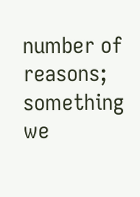number of reasons; something we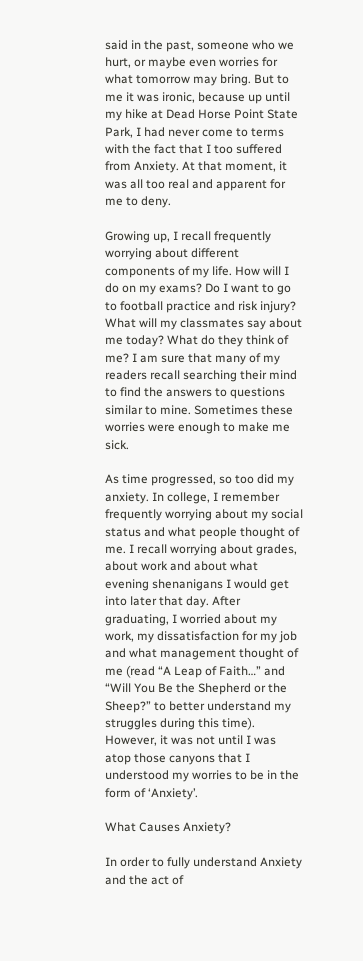said in the past, someone who we hurt, or maybe even worries for what tomorrow may bring. But to me it was ironic, because up until my hike at Dead Horse Point State Park, I had never come to terms with the fact that I too suffered from Anxiety. At that moment, it was all too real and apparent for me to deny.

Growing up, I recall frequently worrying about different components of my life. How will I do on my exams? Do I want to go to football practice and risk injury? What will my classmates say about me today? What do they think of me? I am sure that many of my readers recall searching their mind to find the answers to questions similar to mine. Sometimes these worries were enough to make me sick.

As time progressed, so too did my anxiety. In college, I remember frequently worrying about my social status and what people thought of me. I recall worrying about grades, about work and about what evening shenanigans I would get into later that day. After graduating, I worried about my work, my dissatisfaction for my job and what management thought of me (read “A Leap of Faith…” and “Will You Be the Shepherd or the Sheep?” to better understand my struggles during this time). However, it was not until I was atop those canyons that I understood my worries to be in the form of ‘Anxiety’.

What Causes Anxiety?

In order to fully understand Anxiety and the act of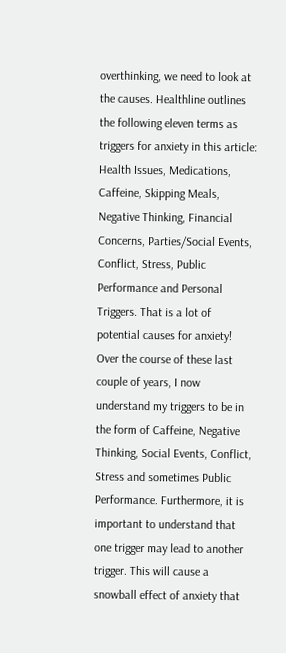overthinking, we need to look at the causes. Healthline outlines the following eleven terms as triggers for anxiety in this article: Health Issues, Medications, Caffeine, Skipping Meals, Negative Thinking, Financial Concerns, Parties/Social Events, Conflict, Stress, Public Performance and Personal Triggers. That is a lot of potential causes for anxiety! Over the course of these last couple of years, I now understand my triggers to be in the form of Caffeine, Negative Thinking, Social Events, Conflict, Stress and sometimes Public Performance. Furthermore, it is important to understand that one trigger may lead to another trigger. This will cause a snowball effect of anxiety that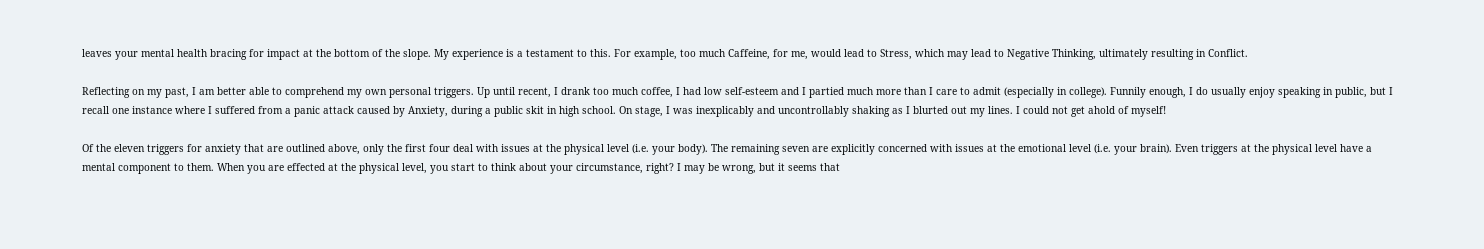leaves your mental health bracing for impact at the bottom of the slope. My experience is a testament to this. For example, too much Caffeine, for me, would lead to Stress, which may lead to Negative Thinking, ultimately resulting in Conflict.

Reflecting on my past, I am better able to comprehend my own personal triggers. Up until recent, I drank too much coffee, I had low self-esteem and I partied much more than I care to admit (especially in college). Funnily enough, I do usually enjoy speaking in public, but I recall one instance where I suffered from a panic attack caused by Anxiety, during a public skit in high school. On stage, I was inexplicably and uncontrollably shaking as I blurted out my lines. I could not get ahold of myself!

Of the eleven triggers for anxiety that are outlined above, only the first four deal with issues at the physical level (i.e. your body). The remaining seven are explicitly concerned with issues at the emotional level (i.e. your brain). Even triggers at the physical level have a mental component to them. When you are effected at the physical level, you start to think about your circumstance, right? I may be wrong, but it seems that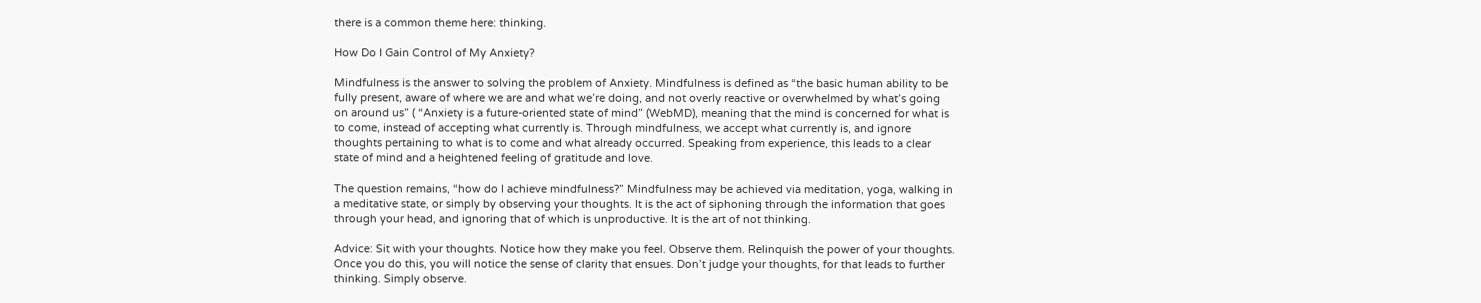there is a common theme here: thinking.

How Do I Gain Control of My Anxiety?

Mindfulness is the answer to solving the problem of Anxiety. Mindfulness is defined as “the basic human ability to be fully present, aware of where we are and what we’re doing, and not overly reactive or overwhelmed by what’s going on around us” ( “Anxiety is a future-oriented state of mind” (WebMD), meaning that the mind is concerned for what is to come, instead of accepting what currently is. Through mindfulness, we accept what currently is, and ignore thoughts pertaining to what is to come and what already occurred. Speaking from experience, this leads to a clear state of mind and a heightened feeling of gratitude and love.

The question remains, “how do I achieve mindfulness?” Mindfulness may be achieved via meditation, yoga, walking in a meditative state, or simply by observing your thoughts. It is the act of siphoning through the information that goes through your head, and ignoring that of which is unproductive. It is the art of not thinking.

Advice: Sit with your thoughts. Notice how they make you feel. Observe them. Relinquish the power of your thoughts. Once you do this, you will notice the sense of clarity that ensues. Don’t judge your thoughts, for that leads to further thinking. Simply observe.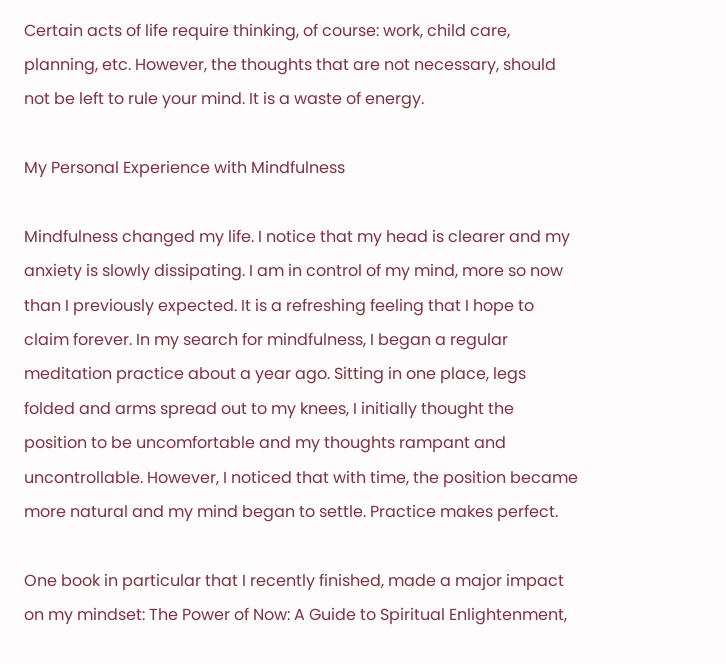Certain acts of life require thinking, of course: work, child care, planning, etc. However, the thoughts that are not necessary, should not be left to rule your mind. It is a waste of energy.

My Personal Experience with Mindfulness

Mindfulness changed my life. I notice that my head is clearer and my anxiety is slowly dissipating. I am in control of my mind, more so now than I previously expected. It is a refreshing feeling that I hope to claim forever. In my search for mindfulness, I began a regular meditation practice about a year ago. Sitting in one place, legs folded and arms spread out to my knees, I initially thought the position to be uncomfortable and my thoughts rampant and uncontrollable. However, I noticed that with time, the position became more natural and my mind began to settle. Practice makes perfect.

One book in particular that I recently finished, made a major impact on my mindset: The Power of Now: A Guide to Spiritual Enlightenment,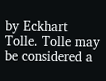by Eckhart Tolle. Tolle may be considered a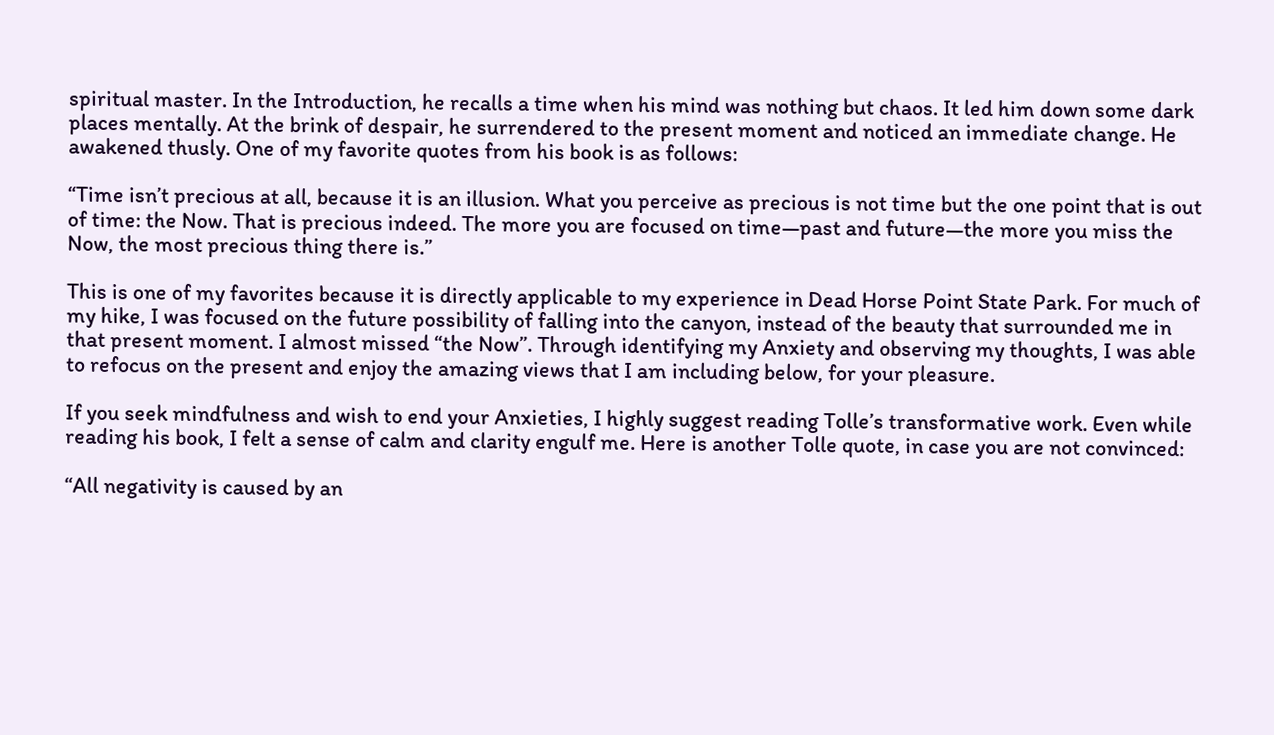spiritual master. In the Introduction, he recalls a time when his mind was nothing but chaos. It led him down some dark places mentally. At the brink of despair, he surrendered to the present moment and noticed an immediate change. He awakened thusly. One of my favorite quotes from his book is as follows:

“Time isn’t precious at all, because it is an illusion. What you perceive as precious is not time but the one point that is out of time: the Now. That is precious indeed. The more you are focused on time—past and future—the more you miss the Now, the most precious thing there is.”

This is one of my favorites because it is directly applicable to my experience in Dead Horse Point State Park. For much of my hike, I was focused on the future possibility of falling into the canyon, instead of the beauty that surrounded me in that present moment. I almost missed “the Now”. Through identifying my Anxiety and observing my thoughts, I was able to refocus on the present and enjoy the amazing views that I am including below, for your pleasure.

If you seek mindfulness and wish to end your Anxieties, I highly suggest reading Tolle’s transformative work. Even while reading his book, I felt a sense of calm and clarity engulf me. Here is another Tolle quote, in case you are not convinced:

“All negativity is caused by an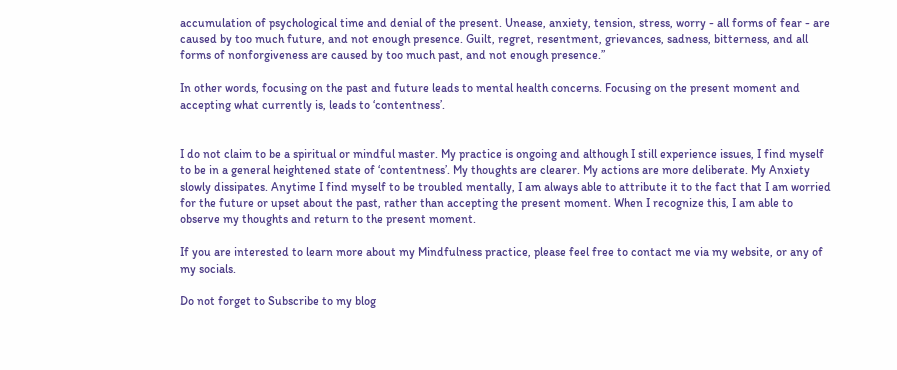accumulation of psychological time and denial of the present. Unease, anxiety, tension, stress, worry - all forms of fear - are caused by too much future, and not enough presence. Guilt, regret, resentment, grievances, sadness, bitterness, and all forms of nonforgiveness are caused by too much past, and not enough presence.”

In other words, focusing on the past and future leads to mental health concerns. Focusing on the present moment and accepting what currently is, leads to ‘contentness’.


I do not claim to be a spiritual or mindful master. My practice is ongoing and although I still experience issues, I find myself to be in a general heightened state of ‘contentness’. My thoughts are clearer. My actions are more deliberate. My Anxiety slowly dissipates. Anytime I find myself to be troubled mentally, I am always able to attribute it to the fact that I am worried for the future or upset about the past, rather than accepting the present moment. When I recognize this, I am able to observe my thoughts and return to the present moment.

If you are interested to learn more about my Mindfulness practice, please feel free to contact me via my website, or any of my socials.

Do not forget to Subscribe to my blog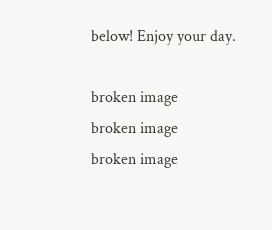below! Enjoy your day.

broken image
broken image
broken image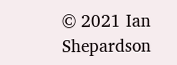© 2021 Ian Shepardson